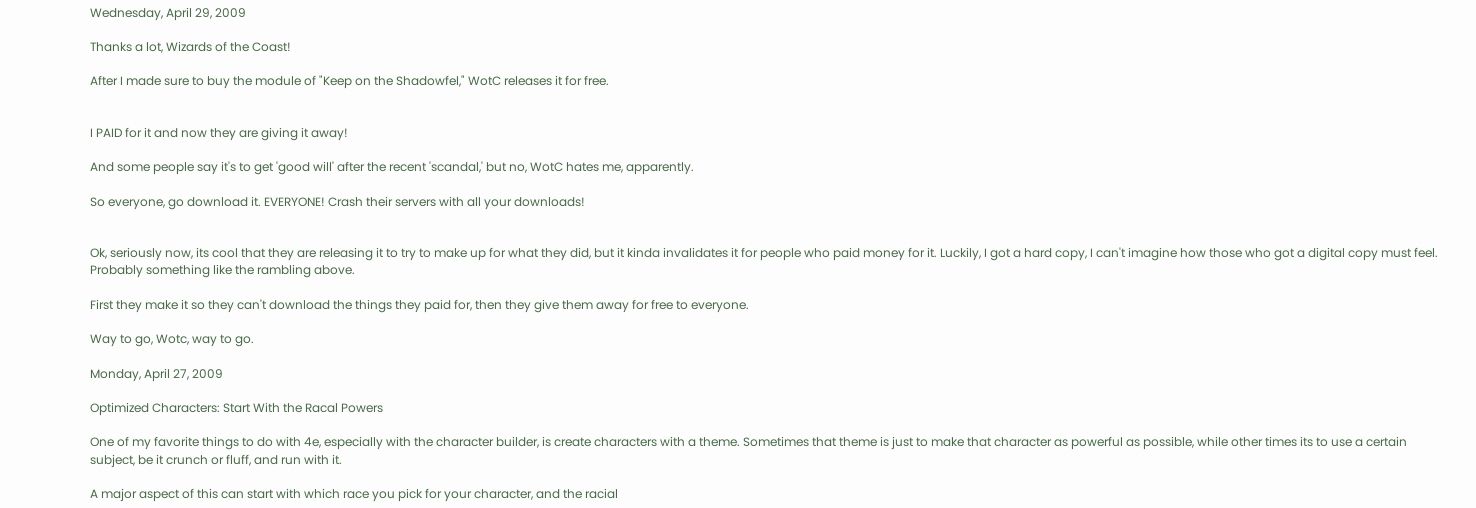Wednesday, April 29, 2009

Thanks a lot, Wizards of the Coast!

After I made sure to buy the module of "Keep on the Shadowfel," WotC releases it for free.


I PAID for it and now they are giving it away!

And some people say it's to get 'good will' after the recent 'scandal,' but no, WotC hates me, apparently.

So everyone, go download it. EVERYONE! Crash their servers with all your downloads!


Ok, seriously now, its cool that they are releasing it to try to make up for what they did, but it kinda invalidates it for people who paid money for it. Luckily, I got a hard copy, I can't imagine how those who got a digital copy must feel. Probably something like the rambling above.

First they make it so they can't download the things they paid for, then they give them away for free to everyone.

Way to go, Wotc, way to go.

Monday, April 27, 2009

Optimized Characters: Start With the Racal Powers

One of my favorite things to do with 4e, especially with the character builder, is create characters with a theme. Sometimes that theme is just to make that character as powerful as possible, while other times its to use a certain subject, be it crunch or fluff, and run with it.

A major aspect of this can start with which race you pick for your character, and the racial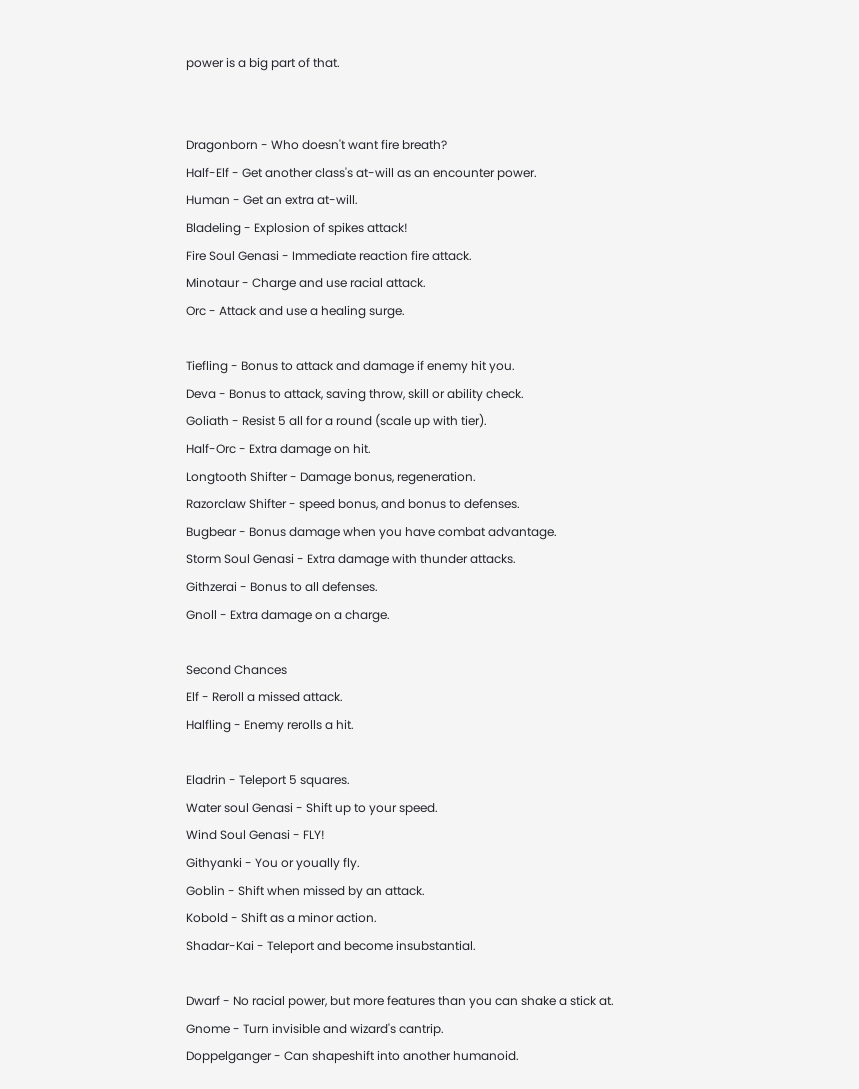power is a big part of that.


Dragonborn - Who doesn't want fire breath?
Half-Elf - Get another class's at-will as an encounter power.
Human - Get an extra at-will.
Bladeling - Explosion of spikes attack!
Fire Soul Genasi - Immediate reaction fire attack.
Minotaur - Charge and use racial attack.
Orc - Attack and use a healing surge.

Tiefling - Bonus to attack and damage if enemy hit you.
Deva - Bonus to attack, saving throw, skill or ability check.
Goliath - Resist 5 all for a round (scale up with tier).
Half-Orc - Extra damage on hit.
Longtooth Shifter - Damage bonus, regeneration.
Razorclaw Shifter - speed bonus, and bonus to defenses.
Bugbear - Bonus damage when you have combat advantage.
Storm Soul Genasi - Extra damage with thunder attacks.
Githzerai - Bonus to all defenses.
Gnoll - Extra damage on a charge.

Second Chances
Elf - Reroll a missed attack.
Halfling - Enemy rerolls a hit.

Eladrin - Teleport 5 squares.
Water soul Genasi - Shift up to your speed.
Wind Soul Genasi - FLY!
Githyanki - You or youally fly.
Goblin - Shift when missed by an attack.
Kobold - Shift as a minor action.
Shadar-Kai - Teleport and become insubstantial.

Dwarf - No racial power, but more features than you can shake a stick at.
Gnome - Turn invisible and wizard's cantrip.
Doppelganger - Can shapeshift into another humanoid.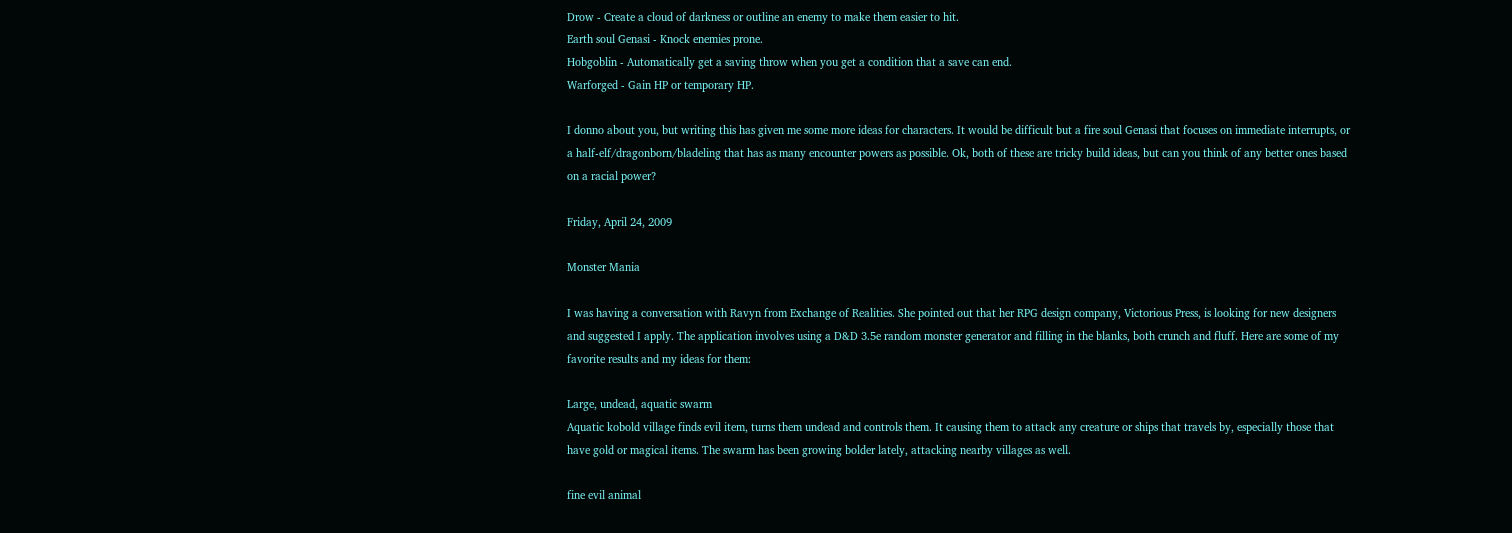Drow - Create a cloud of darkness or outline an enemy to make them easier to hit.
Earth soul Genasi - Knock enemies prone.
Hobgoblin - Automatically get a saving throw when you get a condition that a save can end.
Warforged - Gain HP or temporary HP.

I donno about you, but writing this has given me some more ideas for characters. It would be difficult but a fire soul Genasi that focuses on immediate interrupts, or a half-elf/dragonborn/bladeling that has as many encounter powers as possible. Ok, both of these are tricky build ideas, but can you think of any better ones based on a racial power?

Friday, April 24, 2009

Monster Mania

I was having a conversation with Ravyn from Exchange of Realities. She pointed out that her RPG design company, Victorious Press, is looking for new designers and suggested I apply. The application involves using a D&D 3.5e random monster generator and filling in the blanks, both crunch and fluff. Here are some of my favorite results and my ideas for them:

Large, undead, aquatic swarm
Aquatic kobold village finds evil item, turns them undead and controls them. It causing them to attack any creature or ships that travels by, especially those that have gold or magical items. The swarm has been growing bolder lately, attacking nearby villages as well.

fine evil animal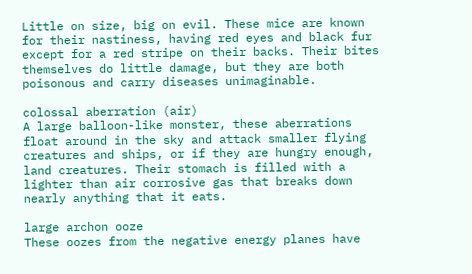Little on size, big on evil. These mice are known for their nastiness, having red eyes and black fur except for a red stripe on their backs. Their bites themselves do little damage, but they are both poisonous and carry diseases unimaginable.

colossal aberration (air)
A large balloon-like monster, these aberrations float around in the sky and attack smaller flying creatures and ships, or if they are hungry enough, land creatures. Their stomach is filled with a lighter than air corrosive gas that breaks down nearly anything that it eats.

large archon ooze
These oozes from the negative energy planes have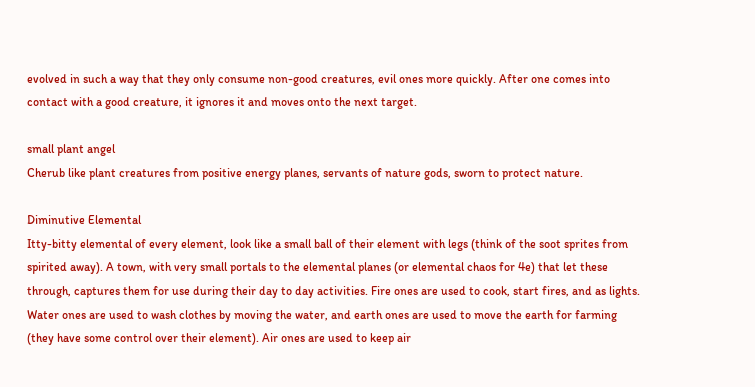evolved in such a way that they only consume non-good creatures, evil ones more quickly. After one comes into contact with a good creature, it ignores it and moves onto the next target.

small plant angel
Cherub like plant creatures from positive energy planes, servants of nature gods, sworn to protect nature.

Diminutive Elemental
Itty-bitty elemental of every element, look like a small ball of their element with legs (think of the soot sprites from spirited away). A town, with very small portals to the elemental planes (or elemental chaos for 4e) that let these through, captures them for use during their day to day activities. Fire ones are used to cook, start fires, and as lights. Water ones are used to wash clothes by moving the water, and earth ones are used to move the earth for farming (they have some control over their element). Air ones are used to keep air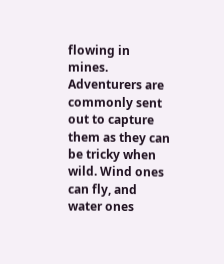flowing in mines. Adventurers are commonly sent out to capture them as they can be tricky when wild. Wind ones can fly, and water ones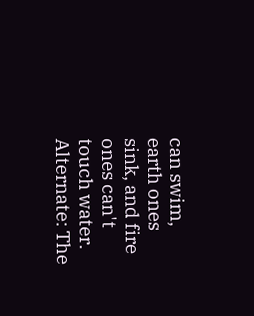can swim, earth ones sink, and fire ones can't touch water.
Alternate: The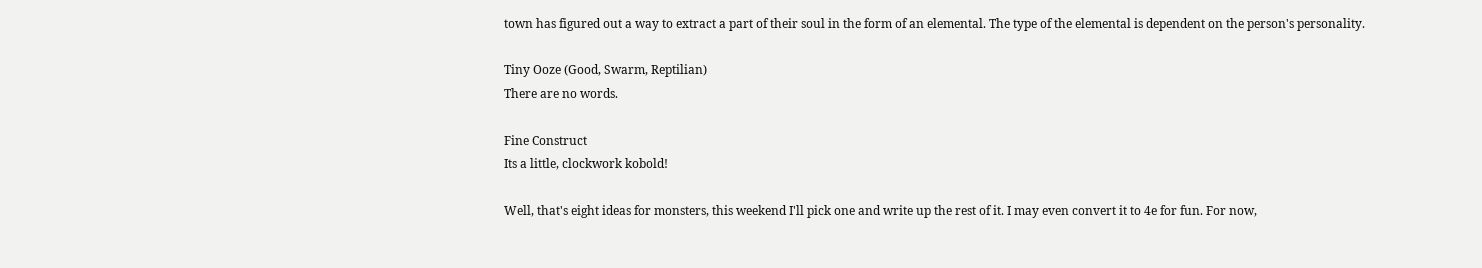town has figured out a way to extract a part of their soul in the form of an elemental. The type of the elemental is dependent on the person's personality.

Tiny Ooze (Good, Swarm, Reptilian)
There are no words.

Fine Construct
Its a little, clockwork kobold!

Well, that's eight ideas for monsters, this weekend I'll pick one and write up the rest of it. I may even convert it to 4e for fun. For now,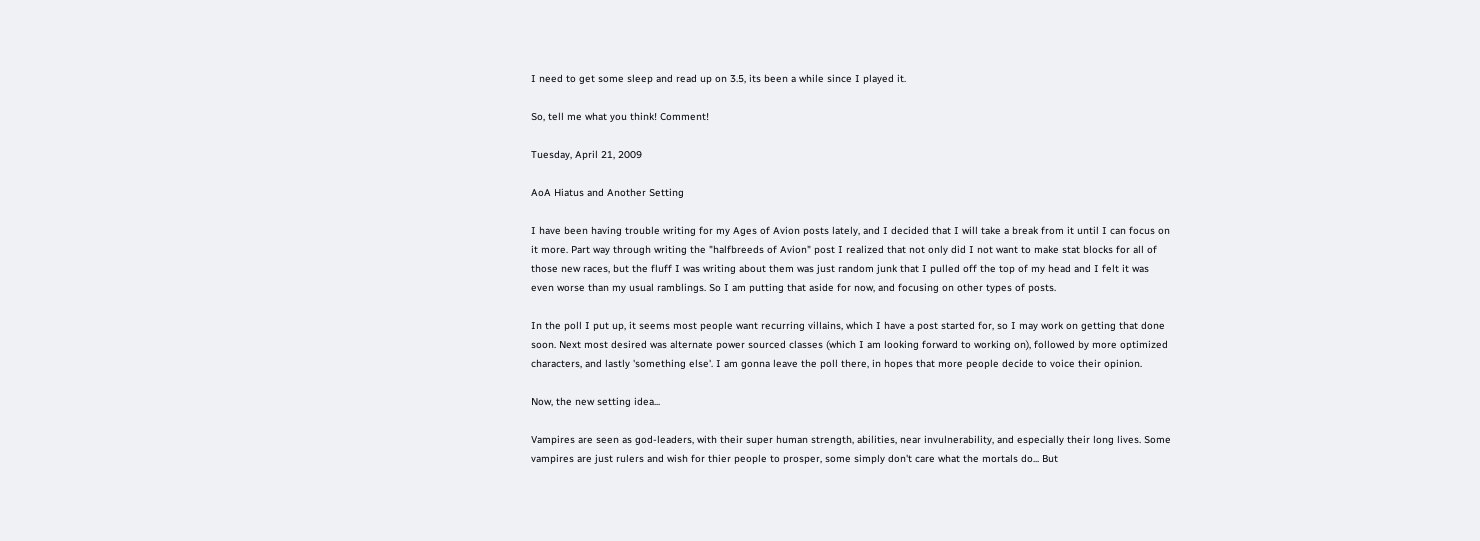I need to get some sleep and read up on 3.5, its been a while since I played it.

So, tell me what you think! Comment!

Tuesday, April 21, 2009

AoA Hiatus and Another Setting

I have been having trouble writing for my Ages of Avion posts lately, and I decided that I will take a break from it until I can focus on it more. Part way through writing the "halfbreeds of Avion" post I realized that not only did I not want to make stat blocks for all of those new races, but the fluff I was writing about them was just random junk that I pulled off the top of my head and I felt it was even worse than my usual ramblings. So I am putting that aside for now, and focusing on other types of posts.

In the poll I put up, it seems most people want recurring villains, which I have a post started for, so I may work on getting that done soon. Next most desired was alternate power sourced classes (which I am looking forward to working on), followed by more optimized characters, and lastly 'something else'. I am gonna leave the poll there, in hopes that more people decide to voice their opinion.

Now, the new setting idea...

Vampires are seen as god-leaders, with their super human strength, abilities, near invulnerability, and especially their long lives. Some vampires are just rulers and wish for thier people to prosper, some simply don't care what the mortals do... But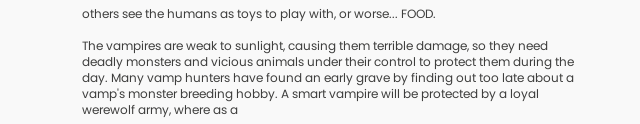others see the humans as toys to play with, or worse... FOOD.

The vampires are weak to sunlight, causing them terrible damage, so they need deadly monsters and vicious animals under their control to protect them during the day. Many vamp hunters have found an early grave by finding out too late about a vamp's monster breeding hobby. A smart vampire will be protected by a loyal werewolf army, where as a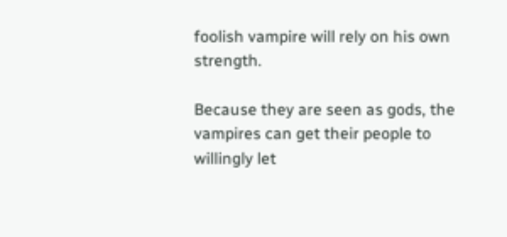foolish vampire will rely on his own strength.

Because they are seen as gods, the vampires can get their people to willingly let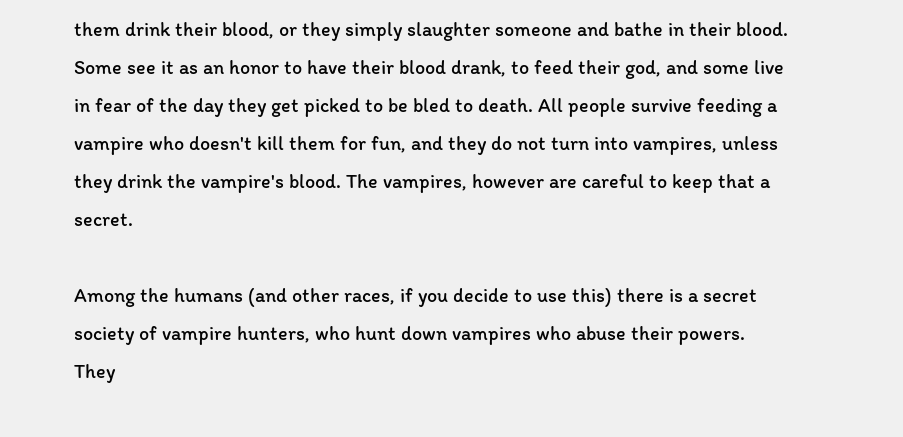them drink their blood, or they simply slaughter someone and bathe in their blood. Some see it as an honor to have their blood drank, to feed their god, and some live in fear of the day they get picked to be bled to death. All people survive feeding a vampire who doesn't kill them for fun, and they do not turn into vampires, unless they drink the vampire's blood. The vampires, however are careful to keep that a secret.

Among the humans (and other races, if you decide to use this) there is a secret society of vampire hunters, who hunt down vampires who abuse their powers. They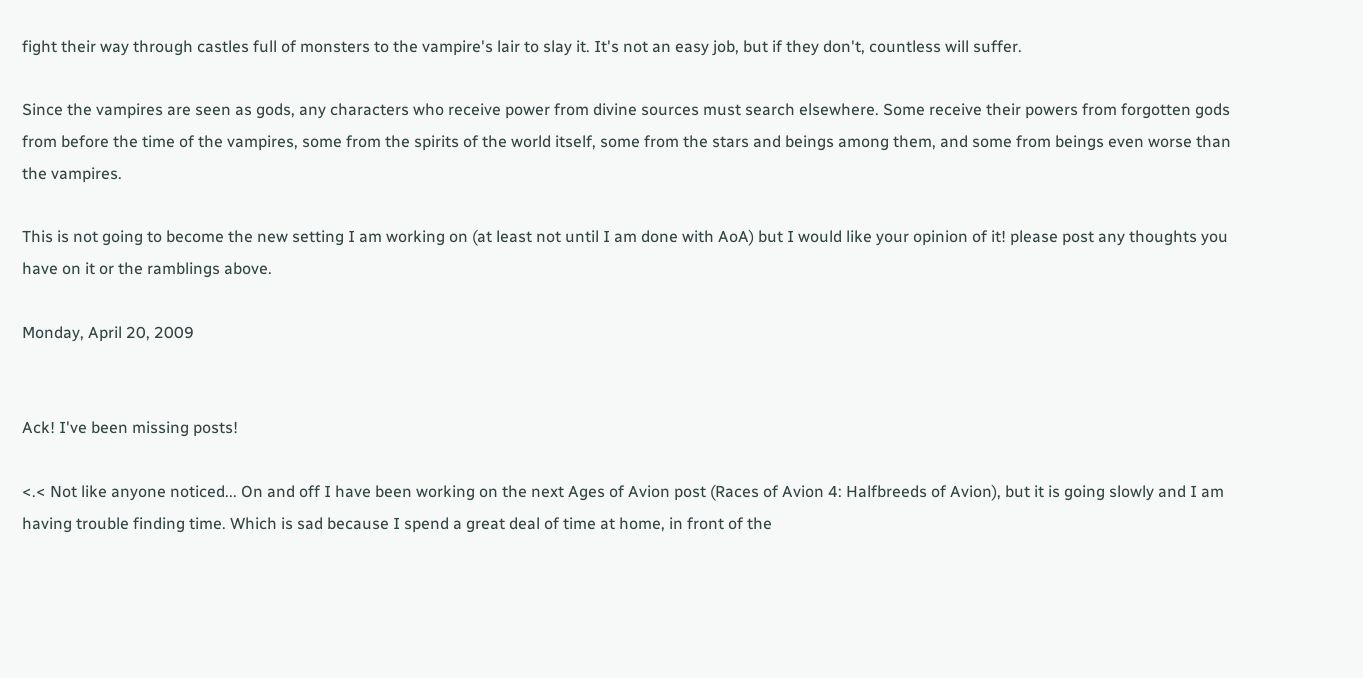fight their way through castles full of monsters to the vampire's lair to slay it. It's not an easy job, but if they don't, countless will suffer.

Since the vampires are seen as gods, any characters who receive power from divine sources must search elsewhere. Some receive their powers from forgotten gods from before the time of the vampires, some from the spirits of the world itself, some from the stars and beings among them, and some from beings even worse than the vampires.

This is not going to become the new setting I am working on (at least not until I am done with AoA) but I would like your opinion of it! please post any thoughts you have on it or the ramblings above.

Monday, April 20, 2009


Ack! I've been missing posts!

<.< Not like anyone noticed... On and off I have been working on the next Ages of Avion post (Races of Avion 4: Halfbreeds of Avion), but it is going slowly and I am having trouble finding time. Which is sad because I spend a great deal of time at home, in front of the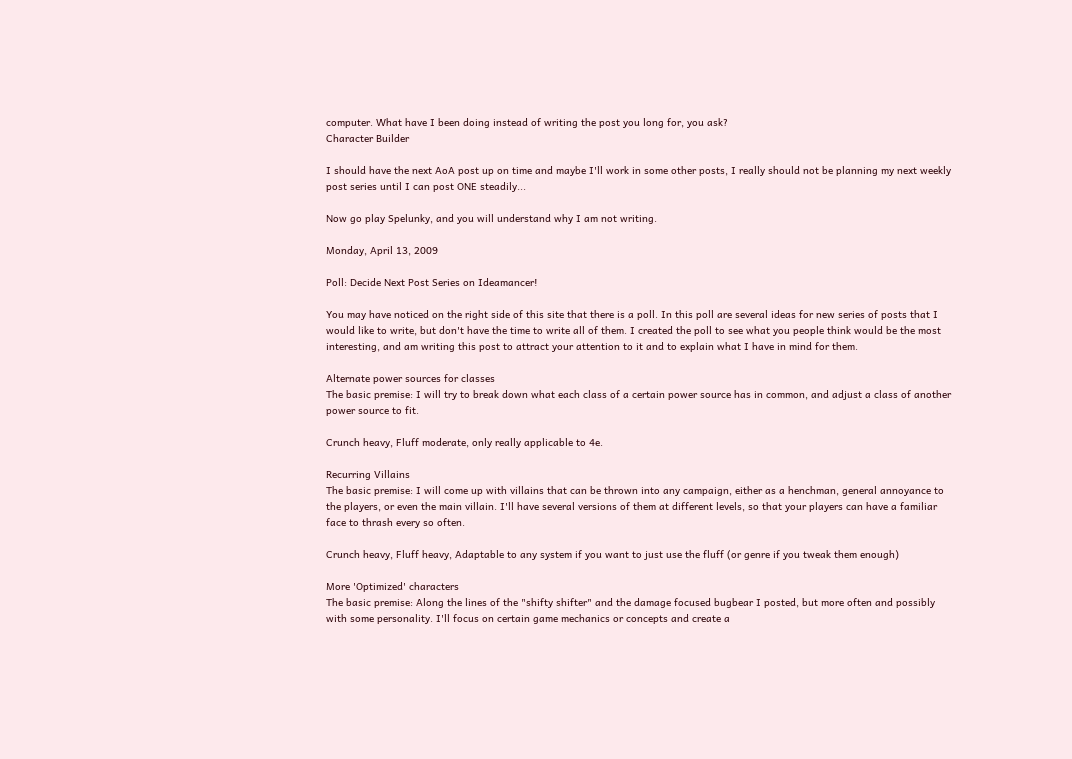computer. What have I been doing instead of writing the post you long for, you ask?
Character Builder

I should have the next AoA post up on time and maybe I'll work in some other posts, I really should not be planning my next weekly post series until I can post ONE steadily...

Now go play Spelunky, and you will understand why I am not writing.

Monday, April 13, 2009

Poll: Decide Next Post Series on Ideamancer!

You may have noticed on the right side of this site that there is a poll. In this poll are several ideas for new series of posts that I would like to write, but don't have the time to write all of them. I created the poll to see what you people think would be the most interesting, and am writing this post to attract your attention to it and to explain what I have in mind for them.

Alternate power sources for classes
The basic premise: I will try to break down what each class of a certain power source has in common, and adjust a class of another power source to fit.

Crunch heavy, Fluff moderate, only really applicable to 4e.

Recurring Villains
The basic premise: I will come up with villains that can be thrown into any campaign, either as a henchman, general annoyance to the players, or even the main villain. I'll have several versions of them at different levels, so that your players can have a familiar face to thrash every so often.

Crunch heavy, Fluff heavy, Adaptable to any system if you want to just use the fluff (or genre if you tweak them enough)

More 'Optimized' characters
The basic premise: Along the lines of the "shifty shifter" and the damage focused bugbear I posted, but more often and possibly with some personality. I'll focus on certain game mechanics or concepts and create a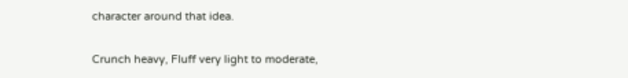character around that idea.

Crunch heavy, Fluff very light to moderate,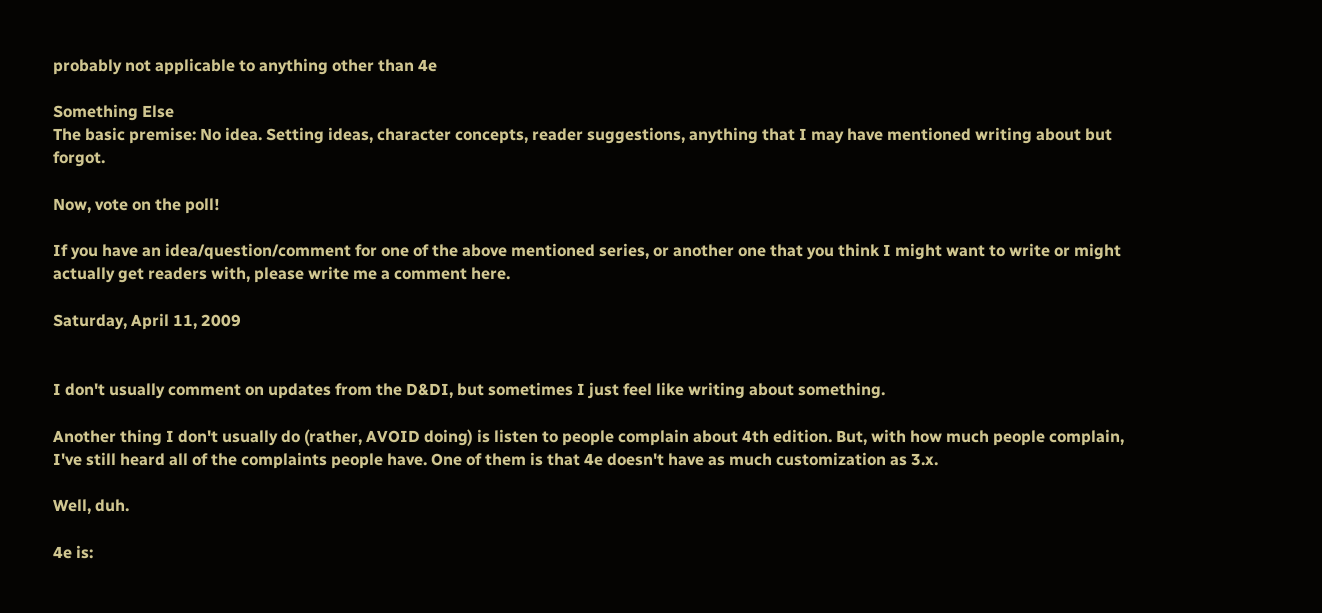probably not applicable to anything other than 4e

Something Else
The basic premise: No idea. Setting ideas, character concepts, reader suggestions, anything that I may have mentioned writing about but forgot.

Now, vote on the poll!

If you have an idea/question/comment for one of the above mentioned series, or another one that you think I might want to write or might actually get readers with, please write me a comment here.

Saturday, April 11, 2009


I don't usually comment on updates from the D&DI, but sometimes I just feel like writing about something.

Another thing I don't usually do (rather, AVOID doing) is listen to people complain about 4th edition. But, with how much people complain, I've still heard all of the complaints people have. One of them is that 4e doesn't have as much customization as 3.x.

Well, duh.

4e is: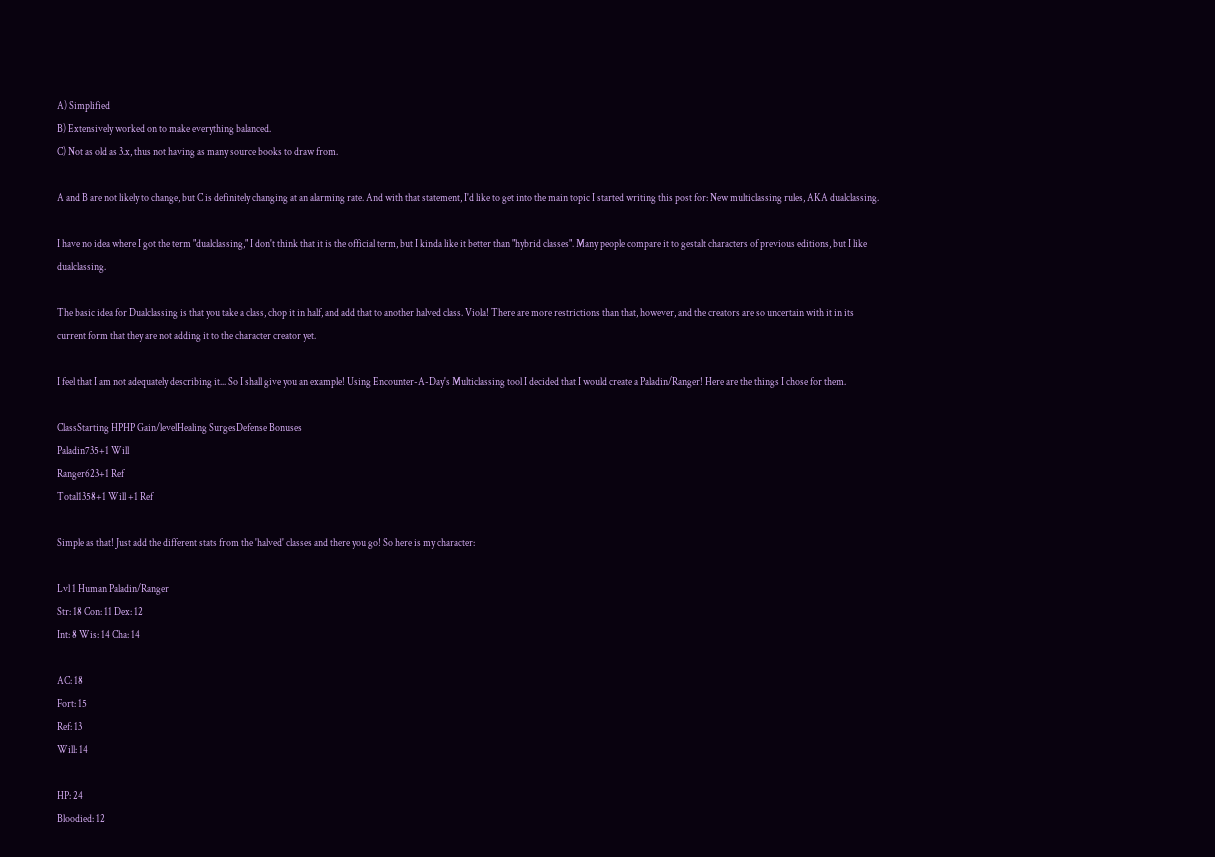A) Simplified
B) Extensively worked on to make everything balanced.
C) Not as old as 3.x, thus not having as many source books to draw from.

A and B are not likely to change, but C is definitely changing at an alarming rate. And with that statement, I'd like to get into the main topic I started writing this post for: New multiclassing rules, AKA dualclassing.

I have no idea where I got the term "dualclassing," I don't think that it is the official term, but I kinda like it better than "hybrid classes". Many people compare it to gestalt characters of previous editions, but I like dualclassing.

The basic idea for Dualclassing is that you take a class, chop it in half, and add that to another halved class. Viola! There are more restrictions than that, however, and the creators are so uncertain with it in its current form that they are not adding it to the character creator yet.

I feel that I am not adequately describing it... So I shall give you an example! Using Encounter-A-Day's Multiclassing tool I decided that I would create a Paladin/Ranger! Here are the things I chose for them.

ClassStarting HPHP Gain/levelHealing SurgesDefense Bonuses
Paladin735+1 Will
Ranger623+1 Ref
Total1358+1 Will +1 Ref

Simple as that! Just add the different stats from the 'halved' classes and there you go! So here is my character:

Lvl 1 Human Paladin/Ranger
Str: 18 Con: 11 Dex: 12
Int: 8 Wis: 14 Cha: 14

AC: 18
Fort: 15
Ref: 13
Will: 14

HP: 24
Bloodied: 12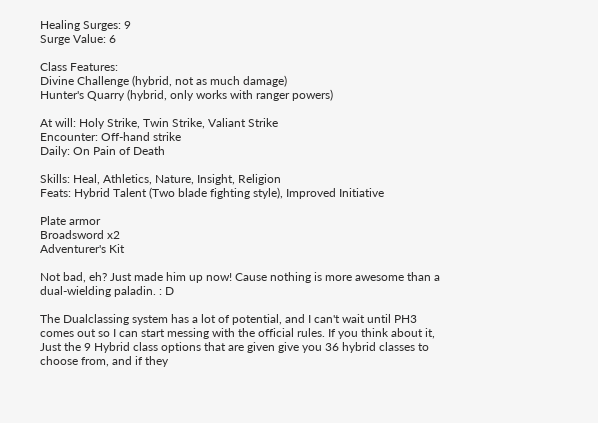Healing Surges: 9
Surge Value: 6

Class Features:
Divine Challenge (hybrid, not as much damage)
Hunter's Quarry (hybrid, only works with ranger powers)

At will: Holy Strike, Twin Strike, Valiant Strike
Encounter: Off-hand strike
Daily: On Pain of Death

Skills: Heal, Athletics, Nature, Insight, Religion
Feats: Hybrid Talent (Two blade fighting style), Improved Initiative

Plate armor
Broadsword x2
Adventurer's Kit

Not bad, eh? Just made him up now! Cause nothing is more awesome than a dual-wielding paladin. : D

The Dualclassing system has a lot of potential, and I can't wait until PH3 comes out so I can start messing with the official rules. If you think about it, Just the 9 Hybrid class options that are given give you 36 hybrid classes to choose from, and if they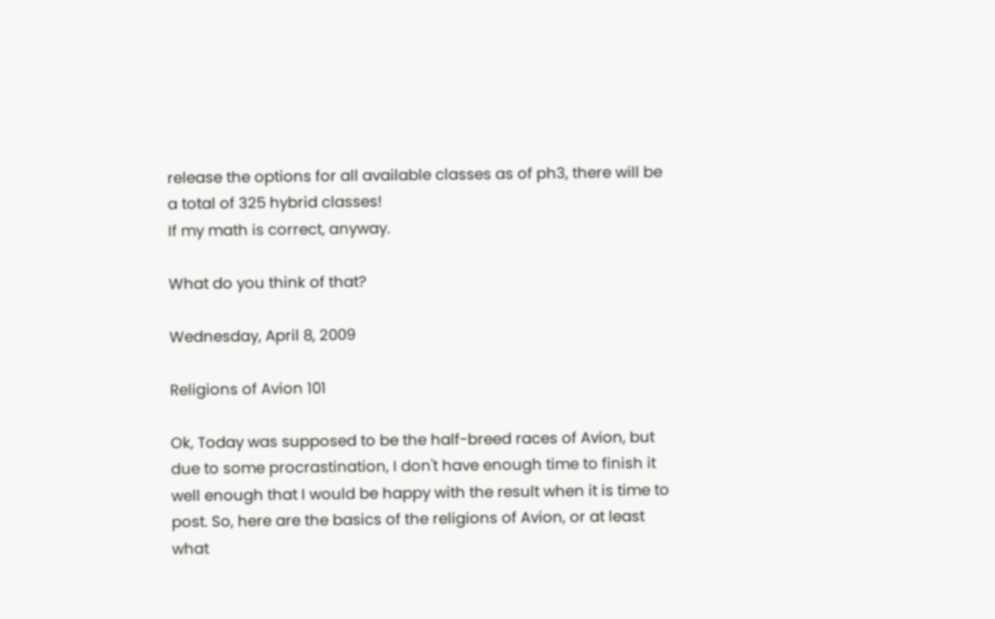release the options for all available classes as of ph3, there will be a total of 325 hybrid classes!
If my math is correct, anyway.

What do you think of that?

Wednesday, April 8, 2009

Religions of Avion 101

Ok, Today was supposed to be the half-breed races of Avion, but due to some procrastination, I don't have enough time to finish it well enough that I would be happy with the result when it is time to post. So, here are the basics of the religions of Avion, or at least what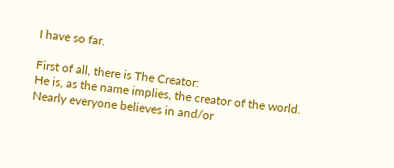I have so far.

First of all, there is The Creator:
He is, as the name implies, the creator of the world. Nearly everyone believes in and/or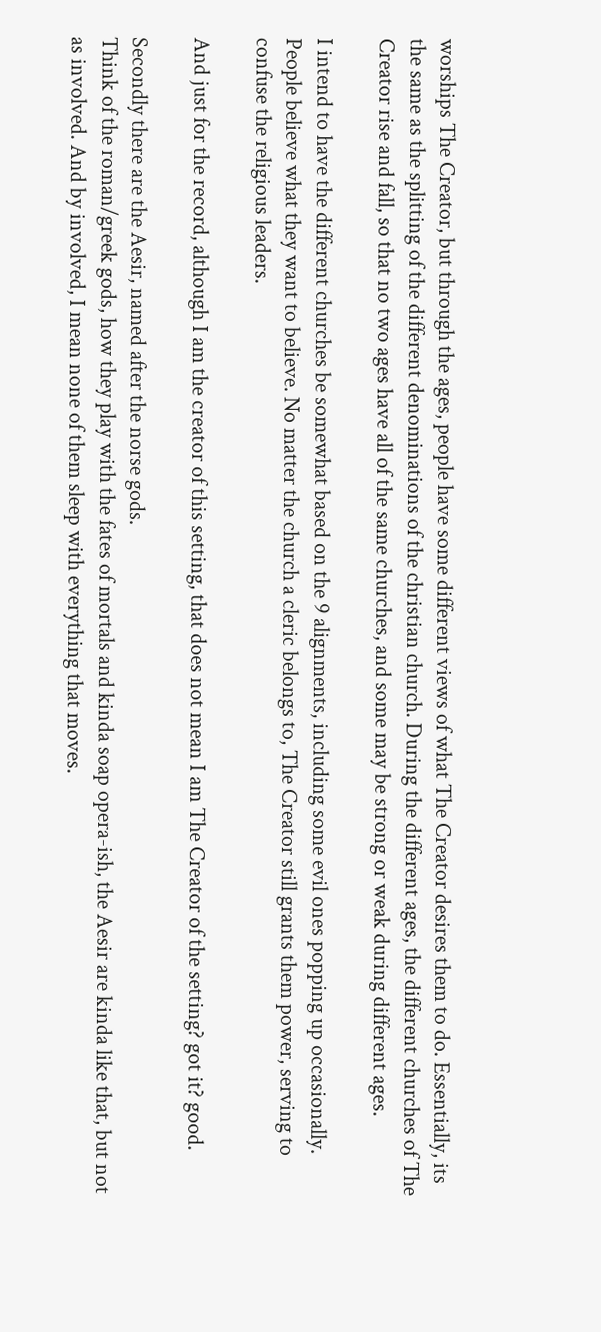worships The Creator, but through the ages, people have some different views of what The Creator desires them to do. Essentially, its the same as the splitting of the different denominations of the christian church. During the different ages, the different churches of The Creator rise and fall, so that no two ages have all of the same churches, and some may be strong or weak during different ages.

I intend to have the different churches be somewhat based on the 9 alignments, including some evil ones popping up occasionally. People believe what they want to believe. No matter the church a cleric belongs to, The Creator still grants them power, serving to confuse the religious leaders.

And just for the record, although I am the creator of this setting, that does not mean I am The Creator of the setting? got it? good.

Secondly there are the Aesir, named after the norse gods.
Think of the roman/greek gods, how they play with the fates of mortals and kinda soap opera-ish, the Aesir are kinda like that, but not as involved. And by involved, I mean none of them sleep with everything that moves.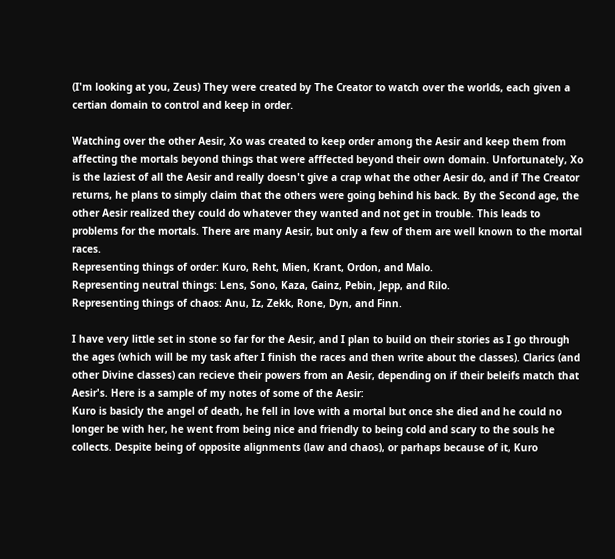(I'm looking at you, Zeus) They were created by The Creator to watch over the worlds, each given a certian domain to control and keep in order.

Watching over the other Aesir, Xo was created to keep order among the Aesir and keep them from affecting the mortals beyond things that were afffected beyond their own domain. Unfortunately, Xo is the laziest of all the Aesir and really doesn't give a crap what the other Aesir do, and if The Creator returns, he plans to simply claim that the others were going behind his back. By the Second age, the other Aesir realized they could do whatever they wanted and not get in trouble. This leads to problems for the mortals. There are many Aesir, but only a few of them are well known to the mortal races.
Representing things of order: Kuro, Reht, Mien, Krant, Ordon, and Malo.
Representing neutral things: Lens, Sono, Kaza, Gainz, Pebin, Jepp, and Rilo.
Representing things of chaos: Anu, Iz, Zekk, Rone, Dyn, and Finn.

I have very little set in stone so far for the Aesir, and I plan to build on their stories as I go through the ages (which will be my task after I finish the races and then write about the classes). Clarics (and other Divine classes) can recieve their powers from an Aesir, depending on if their beleifs match that Aesir's. Here is a sample of my notes of some of the Aesir:
Kuro is basicly the angel of death, he fell in love with a mortal but once she died and he could no longer be with her, he went from being nice and friendly to being cold and scary to the souls he collects. Despite being of opposite alignments (law and chaos), or parhaps because of it, Kuro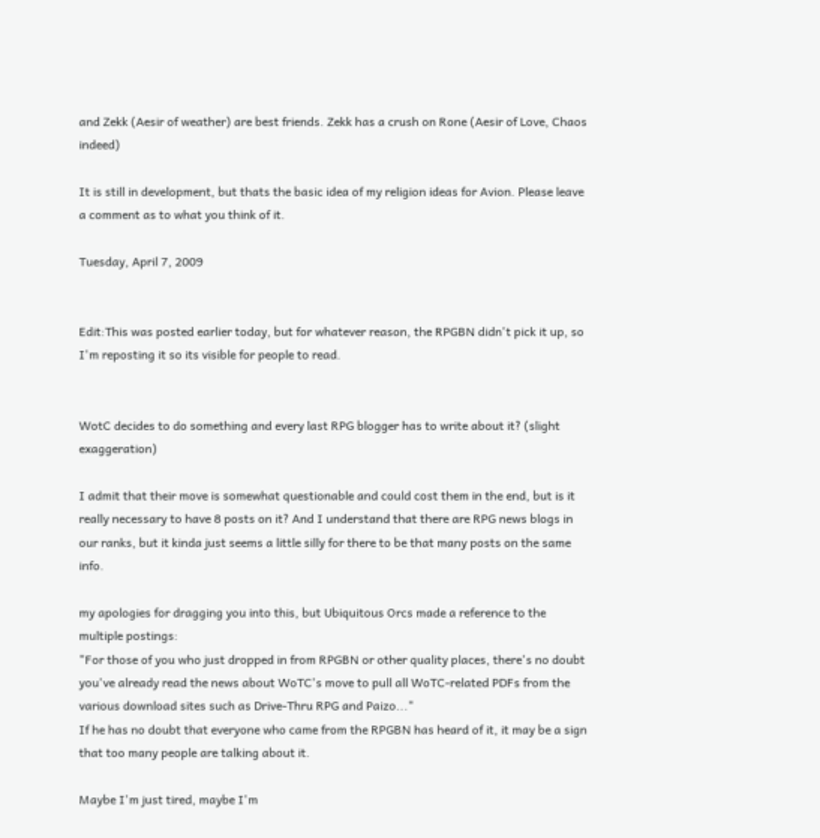and Zekk (Aesir of weather) are best friends. Zekk has a crush on Rone (Aesir of Love, Chaos indeed)

It is still in development, but thats the basic idea of my religion ideas for Avion. Please leave a comment as to what you think of it.

Tuesday, April 7, 2009


Edit:This was posted earlier today, but for whatever reason, the RPGBN didn't pick it up, so I'm reposting it so its visible for people to read.


WotC decides to do something and every last RPG blogger has to write about it? (slight exaggeration)

I admit that their move is somewhat questionable and could cost them in the end, but is it really necessary to have 8 posts on it? And I understand that there are RPG news blogs in our ranks, but it kinda just seems a little silly for there to be that many posts on the same info.

my apologies for dragging you into this, but Ubiquitous Orcs made a reference to the multiple postings:
"For those of you who just dropped in from RPGBN or other quality places, there's no doubt you've already read the news about WoTC's move to pull all WoTC-related PDFs from the various download sites such as Drive-Thru RPG and Paizo..."
If he has no doubt that everyone who came from the RPGBN has heard of it, it may be a sign that too many people are talking about it.

Maybe I'm just tired, maybe I'm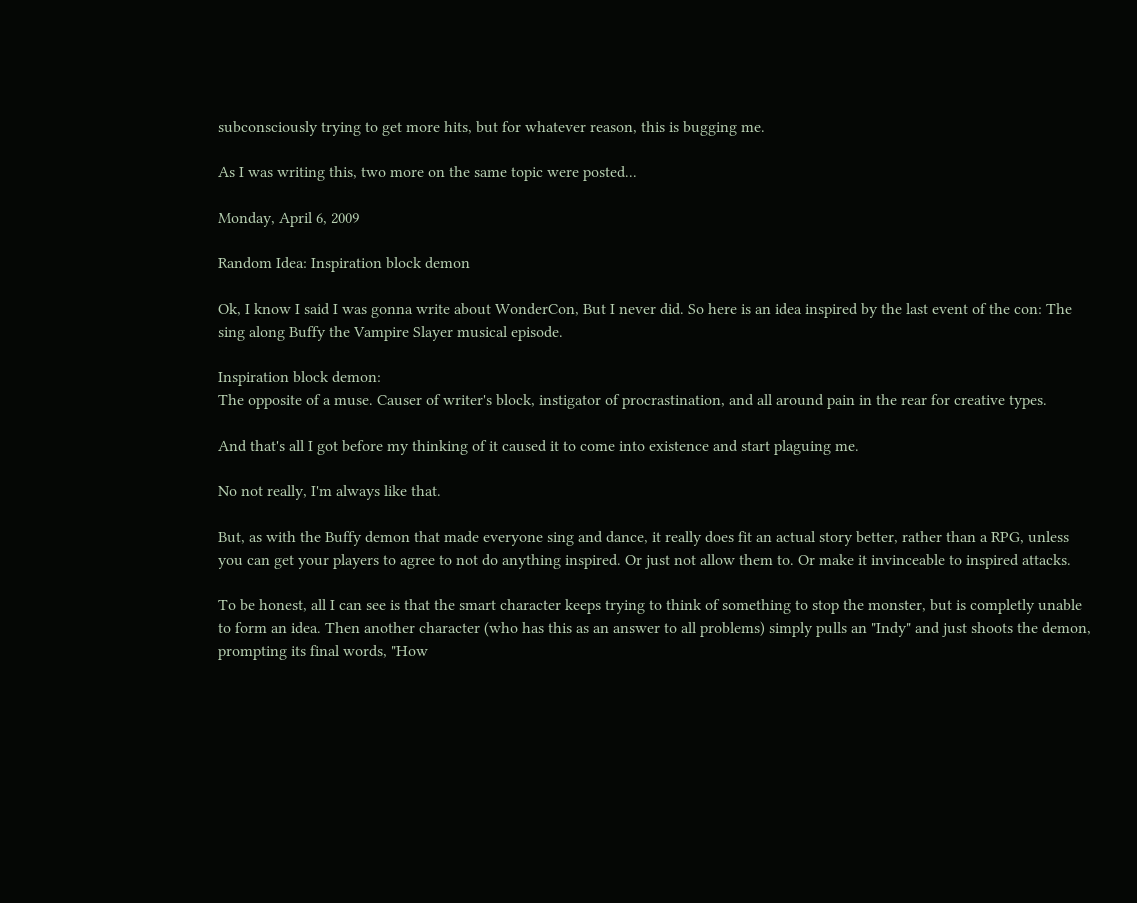subconsciously trying to get more hits, but for whatever reason, this is bugging me.

As I was writing this, two more on the same topic were posted...

Monday, April 6, 2009

Random Idea: Inspiration block demon

Ok, I know I said I was gonna write about WonderCon, But I never did. So here is an idea inspired by the last event of the con: The sing along Buffy the Vampire Slayer musical episode.

Inspiration block demon:
The opposite of a muse. Causer of writer's block, instigator of procrastination, and all around pain in the rear for creative types.

And that's all I got before my thinking of it caused it to come into existence and start plaguing me.

No not really, I'm always like that.

But, as with the Buffy demon that made everyone sing and dance, it really does fit an actual story better, rather than a RPG, unless you can get your players to agree to not do anything inspired. Or just not allow them to. Or make it invinceable to inspired attacks.

To be honest, all I can see is that the smart character keeps trying to think of something to stop the monster, but is completly unable to form an idea. Then another character (who has this as an answer to all problems) simply pulls an "Indy" and just shoots the demon, prompting its final words, "How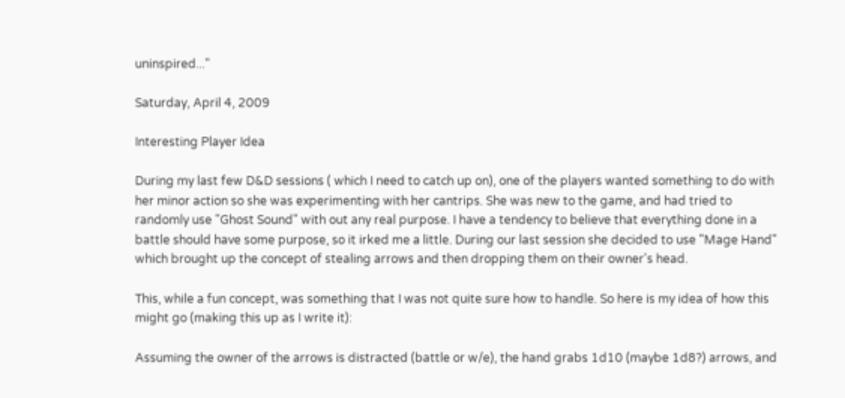uninspired..."

Saturday, April 4, 2009

Interesting Player Idea

During my last few D&D sessions ( which I need to catch up on), one of the players wanted something to do with her minor action so she was experimenting with her cantrips. She was new to the game, and had tried to randomly use "Ghost Sound" with out any real purpose. I have a tendency to believe that everything done in a battle should have some purpose, so it irked me a little. During our last session she decided to use "Mage Hand" which brought up the concept of stealing arrows and then dropping them on their owner's head.

This, while a fun concept, was something that I was not quite sure how to handle. So here is my idea of how this might go (making this up as I write it):

Assuming the owner of the arrows is distracted (battle or w/e), the hand grabs 1d10 (maybe 1d8?) arrows, and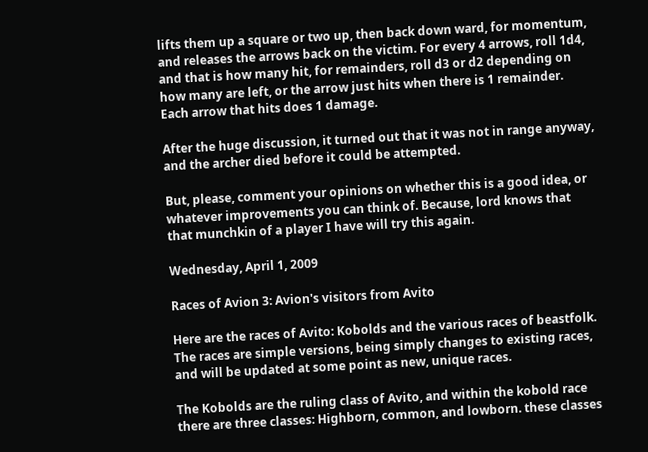lifts them up a square or two up, then back down ward, for momentum, and releases the arrows back on the victim. For every 4 arrows, roll 1d4, and that is how many hit, for remainders, roll d3 or d2 depending on how many are left, or the arrow just hits when there is 1 remainder. Each arrow that hits does 1 damage.

After the huge discussion, it turned out that it was not in range anyway, and the archer died before it could be attempted.

But, please, comment your opinions on whether this is a good idea, or whatever improvements you can think of. Because, lord knows that that munchkin of a player I have will try this again.

Wednesday, April 1, 2009

Races of Avion 3: Avion's visitors from Avito

Here are the races of Avito: Kobolds and the various races of beastfolk. The races are simple versions, being simply changes to existing races, and will be updated at some point as new, unique races.

The Kobolds are the ruling class of Avito, and within the kobold race there are three classes: Highborn, common, and lowborn. these classes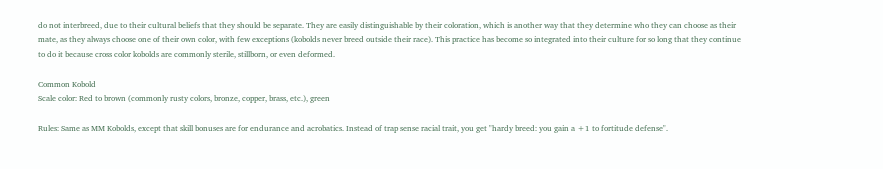do not interbreed, due to their cultural beliefs that they should be separate. They are easily distinguishable by their coloration, which is another way that they determine who they can choose as their mate, as they always choose one of their own color, with few exceptions (kobolds never breed outside their race). This practice has become so integrated into their culture for so long that they continue to do it because cross color kobolds are commonly sterile, stillborn, or even deformed.

Common Kobold
Scale color: Red to brown (commonly rusty colors, bronze, copper, brass, etc.), green

Rules: Same as MM Kobolds, except that skill bonuses are for endurance and acrobatics. Instead of trap sense racial trait, you get "hardy breed: you gain a +1 to fortitude defense".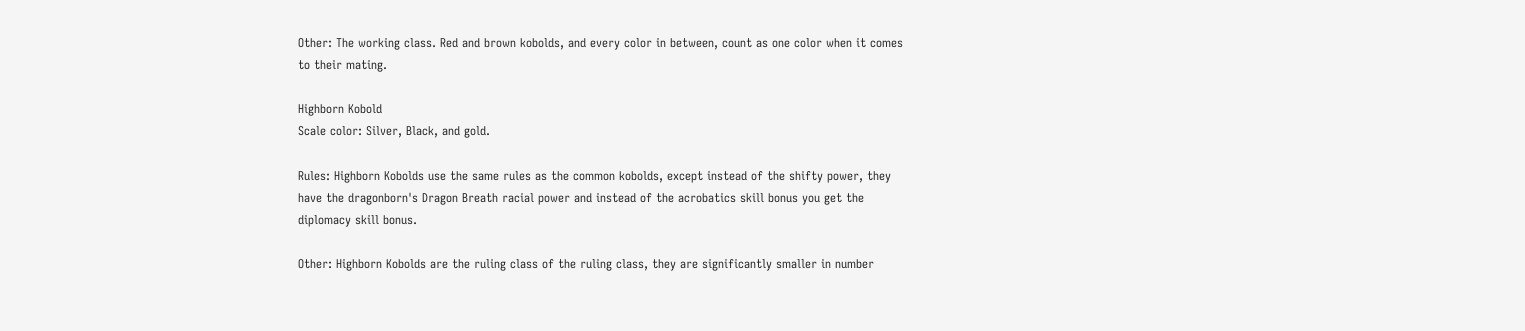Other: The working class. Red and brown kobolds, and every color in between, count as one color when it comes to their mating.

Highborn Kobold
Scale color: Silver, Black, and gold.

Rules: Highborn Kobolds use the same rules as the common kobolds, except instead of the shifty power, they have the dragonborn's Dragon Breath racial power and instead of the acrobatics skill bonus you get the diplomacy skill bonus.

Other: Highborn Kobolds are the ruling class of the ruling class, they are significantly smaller in number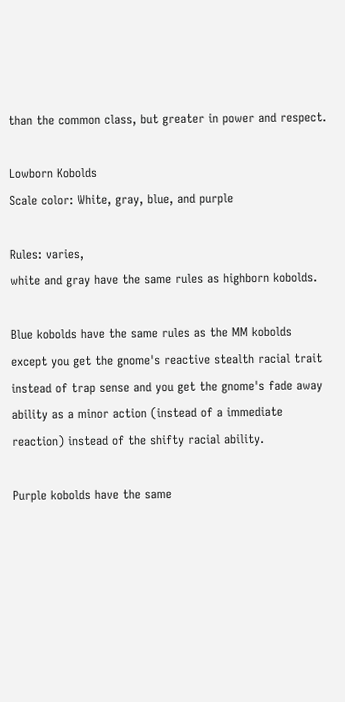than the common class, but greater in power and respect.

Lowborn Kobolds
Scale color: White, gray, blue, and purple

Rules: varies,
white and gray have the same rules as highborn kobolds.

Blue kobolds have the same rules as the MM kobolds except you get the gnome's reactive stealth racial trait instead of trap sense and you get the gnome's fade away ability as a minor action (instead of a immediate reaction) instead of the shifty racial ability.

Purple kobolds have the same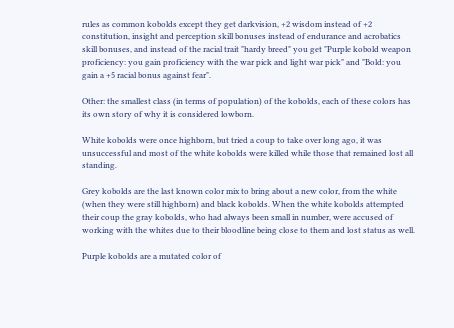rules as common kobolds except they get darkvision, +2 wisdom instead of +2 constitution, insight and perception skill bonuses instead of endurance and acrobatics skill bonuses, and instead of the racial trait "hardy breed" you get "Purple kobold weapon proficiency: you gain proficiency with the war pick and light war pick" and "Bold: you gain a +5 racial bonus against fear".

Other: the smallest class (in terms of population) of the kobolds, each of these colors has its own story of why it is considered lowborn.

White kobolds were once highborn, but tried a coup to take over long ago, it was unsuccessful and most of the white kobolds were killed while those that remained lost all standing.

Grey kobolds are the last known color mix to bring about a new color, from the white (when they were still highborn) and black kobolds. When the white kobolds attempted their coup the gray kobolds, who had always been small in number, were accused of working with the whites due to their bloodline being close to them and lost status as well.

Purple kobolds are a mutated color of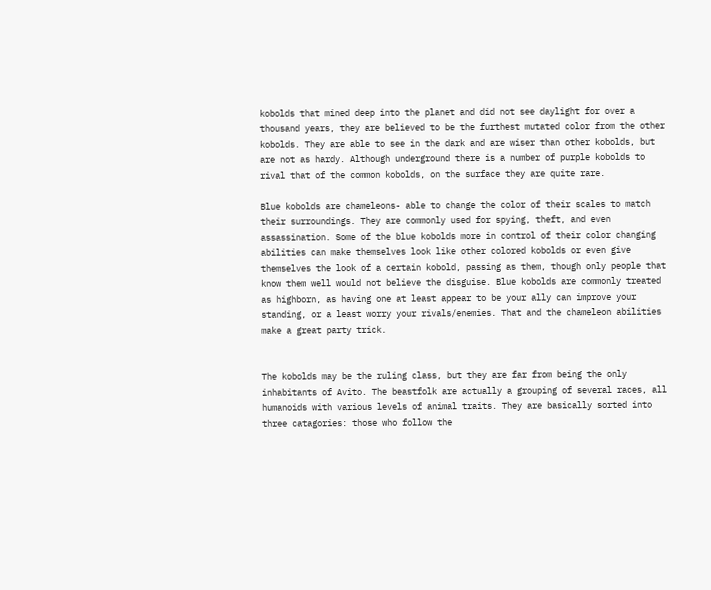kobolds that mined deep into the planet and did not see daylight for over a thousand years, they are believed to be the furthest mutated color from the other kobolds. They are able to see in the dark and are wiser than other kobolds, but are not as hardy. Although underground there is a number of purple kobolds to rival that of the common kobolds, on the surface they are quite rare.

Blue kobolds are chameleons- able to change the color of their scales to match their surroundings. They are commonly used for spying, theft, and even assassination. Some of the blue kobolds more in control of their color changing abilities can make themselves look like other colored kobolds or even give themselves the look of a certain kobold, passing as them, though only people that know them well would not believe the disguise. Blue kobolds are commonly treated as highborn, as having one at least appear to be your ally can improve your standing, or a least worry your rivals/enemies. That and the chameleon abilities make a great party trick.


The kobolds may be the ruling class, but they are far from being the only inhabitants of Avito. The beastfolk are actually a grouping of several races, all humanoids with various levels of animal traits. They are basically sorted into three catagories: those who follow the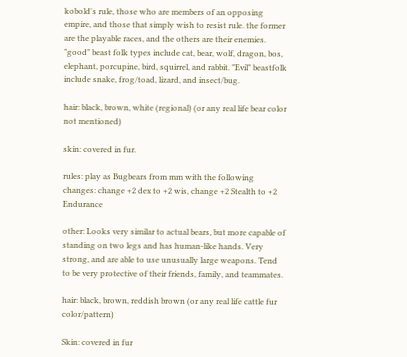kobold's rule, those who are members of an opposing empire, and those that simply wish to resist rule. the former are the playable races, and the others are their enemies. "good" beast folk types include cat, bear, wolf, dragon, bos, elephant, porcupine, bird, squirrel, and rabbit. "Evil" beastfolk include snake, frog/toad, lizard, and insect/bug.

hair: black, brown, white (regional) (or any real life bear color not mentioned)

skin: covered in fur.

rules: play as Bugbears from mm with the following changes: change +2 dex to +2 wis, change +2 Stealth to +2 Endurance

other: Looks very similar to actual bears, but more capable of standing on two legs and has human-like hands. Very strong, and are able to use unusually large weapons. Tend to be very protective of their friends, family, and teammates.

hair: black, brown, reddish brown (or any real life cattle fur color/pattern)

Skin: covered in fur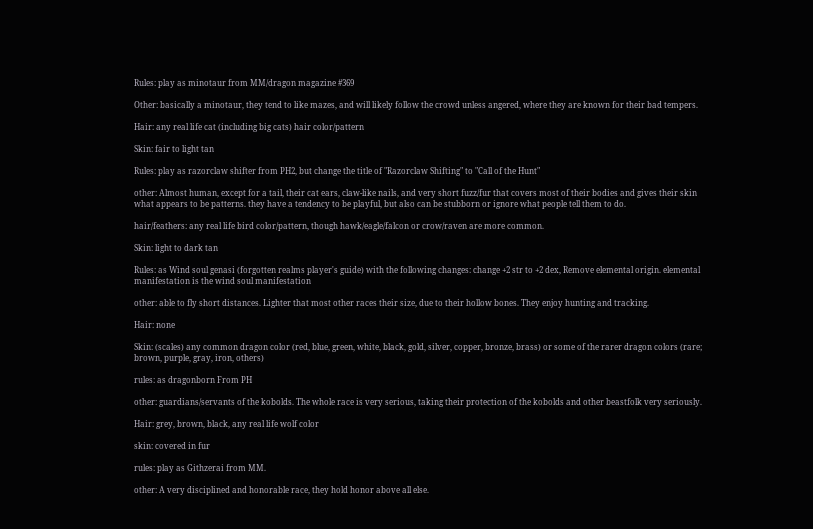Rules: play as minotaur from MM/dragon magazine #369

Other: basically a minotaur, they tend to like mazes, and will likely follow the crowd unless angered, where they are known for their bad tempers.

Hair: any real life cat (including big cats) hair color/pattern

Skin: fair to light tan

Rules: play as razorclaw shifter from PH2, but change the title of "Razorclaw Shifting" to "Call of the Hunt"

other: Almost human, except for a tail, their cat ears, claw-like nails, and very short fuzz/fur that covers most of their bodies and gives their skin what appears to be patterns. they have a tendency to be playful, but also can be stubborn or ignore what people tell them to do.

hair/feathers: any real life bird color/pattern, though hawk/eagle/falcon or crow/raven are more common.

Skin: light to dark tan

Rules: as Wind soul genasi (forgotten realms player's guide) with the following changes: change +2 str to +2 dex, Remove elemental origin. elemental manifestation is the wind soul manifestation

other: able to fly short distances. Lighter that most other races their size, due to their hollow bones. They enjoy hunting and tracking.

Hair: none

Skin: (scales) any common dragon color (red, blue, green, white, black, gold, silver, copper, bronze, brass) or some of the rarer dragon colors (rare; brown, purple, gray, iron, others)

rules: as dragonborn From PH

other: guardians/servants of the kobolds. The whole race is very serious, taking their protection of the kobolds and other beastfolk very seriously.

Hair: grey, brown, black, any real life wolf color

skin: covered in fur

rules: play as Githzerai from MM.

other: A very disciplined and honorable race, they hold honor above all else.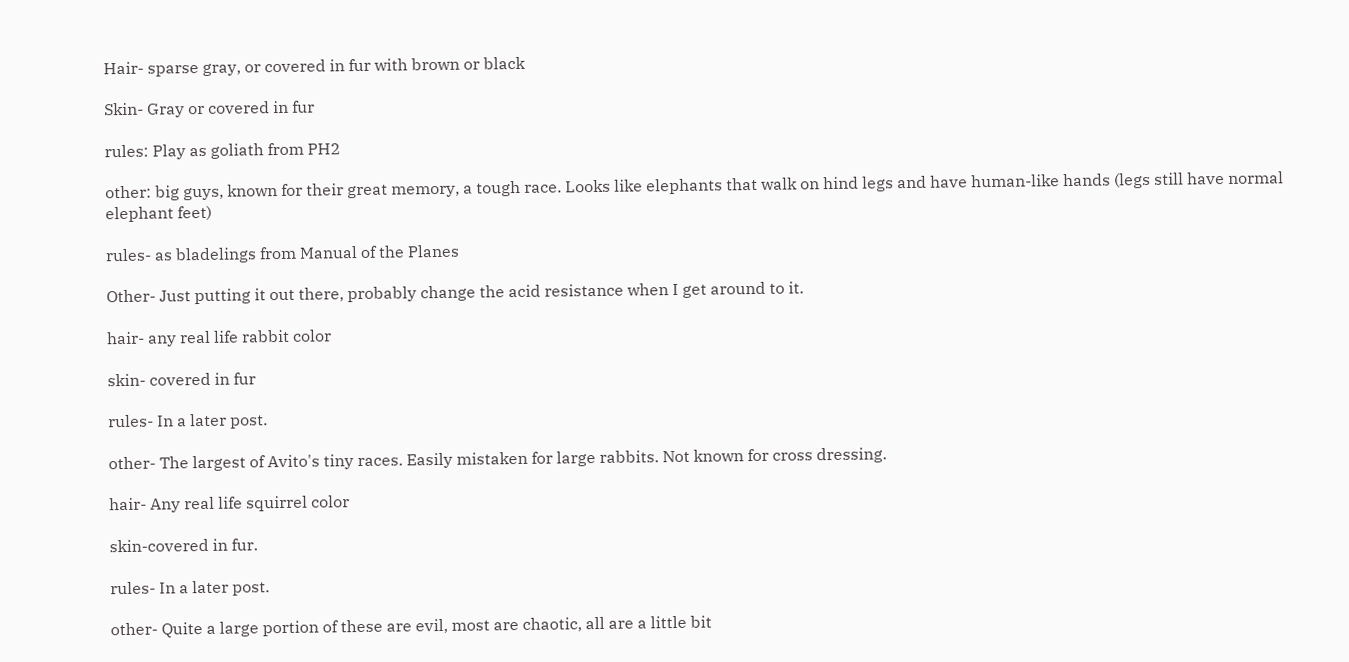Hair- sparse gray, or covered in fur with brown or black

Skin- Gray or covered in fur

rules: Play as goliath from PH2

other: big guys, known for their great memory, a tough race. Looks like elephants that walk on hind legs and have human-like hands (legs still have normal elephant feet)

rules- as bladelings from Manual of the Planes

Other- Just putting it out there, probably change the acid resistance when I get around to it.

hair- any real life rabbit color

skin- covered in fur

rules- In a later post.

other- The largest of Avito's tiny races. Easily mistaken for large rabbits. Not known for cross dressing.

hair- Any real life squirrel color

skin-covered in fur.

rules- In a later post.

other- Quite a large portion of these are evil, most are chaotic, all are a little bit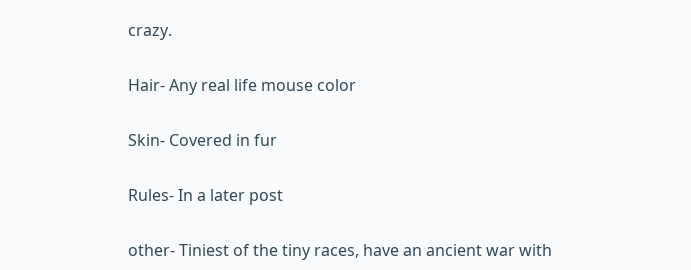crazy.

Hair- Any real life mouse color

Skin- Covered in fur

Rules- In a later post

other- Tiniest of the tiny races, have an ancient war with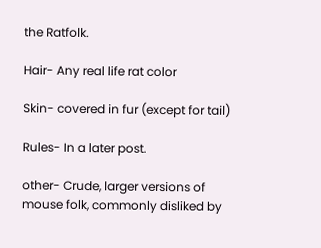the Ratfolk.

Hair- Any real life rat color

Skin- covered in fur (except for tail)

Rules- In a later post.

other- Crude, larger versions of mouse folk, commonly disliked by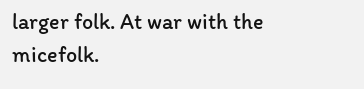larger folk. At war with the micefolk.